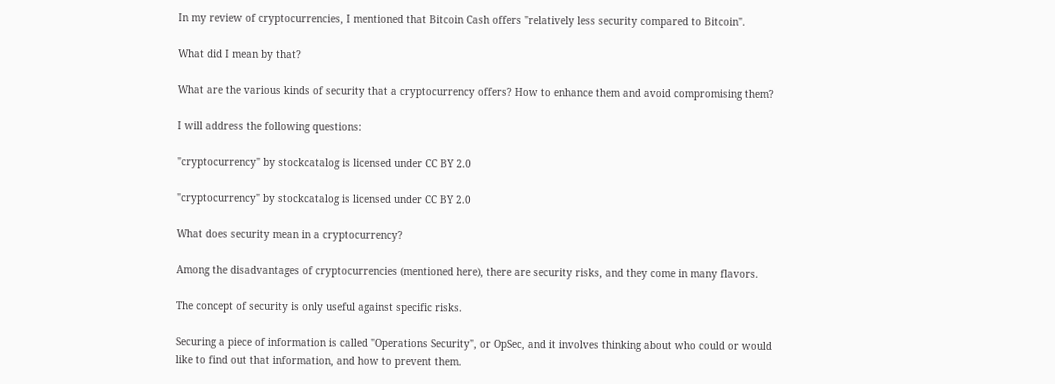In my review of cryptocurrencies, I mentioned that Bitcoin Cash offers "relatively less security compared to Bitcoin".

What did I mean by that?

What are the various kinds of security that a cryptocurrency offers? How to enhance them and avoid compromising them?

I will address the following questions:

"cryptocurrency" by stockcatalog is licensed under CC BY 2.0

"cryptocurrency" by stockcatalog is licensed under CC BY 2.0

What does security mean in a cryptocurrency?

Among the disadvantages of cryptocurrencies (mentioned here), there are security risks, and they come in many flavors.

The concept of security is only useful against specific risks.

Securing a piece of information is called "Operations Security", or OpSec, and it involves thinking about who could or would like to find out that information, and how to prevent them.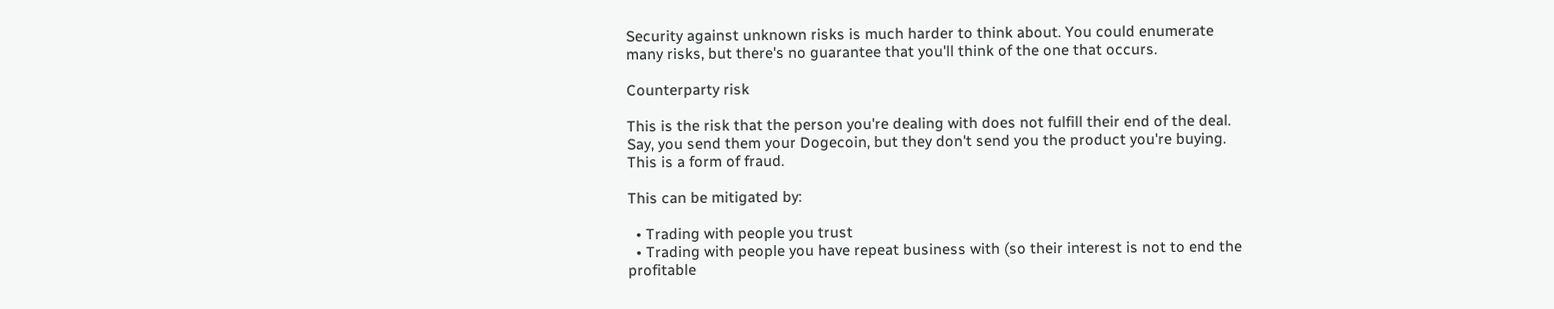Security against unknown risks is much harder to think about. You could enumerate many risks, but there's no guarantee that you'll think of the one that occurs.

Counterparty risk

This is the risk that the person you're dealing with does not fulfill their end of the deal. Say, you send them your Dogecoin, but they don't send you the product you're buying. This is a form of fraud.

This can be mitigated by:

  • Trading with people you trust
  • Trading with people you have repeat business with (so their interest is not to end the profitable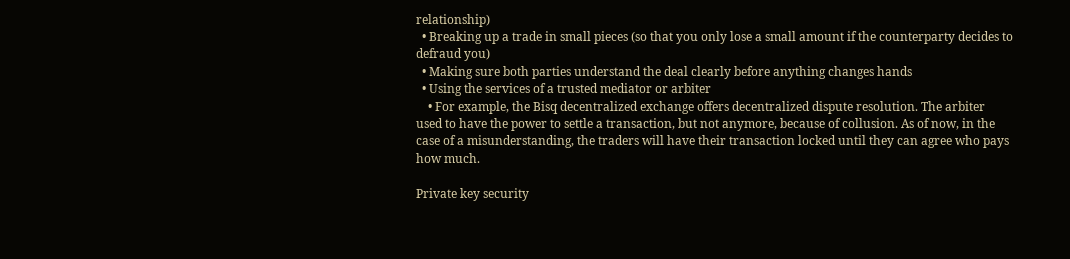relationship)
  • Breaking up a trade in small pieces (so that you only lose a small amount if the counterparty decides to defraud you)
  • Making sure both parties understand the deal clearly before anything changes hands
  • Using the services of a trusted mediator or arbiter
    • For example, the Bisq decentralized exchange offers decentralized dispute resolution. The arbiter used to have the power to settle a transaction, but not anymore, because of collusion. As of now, in the case of a misunderstanding, the traders will have their transaction locked until they can agree who pays how much.

Private key security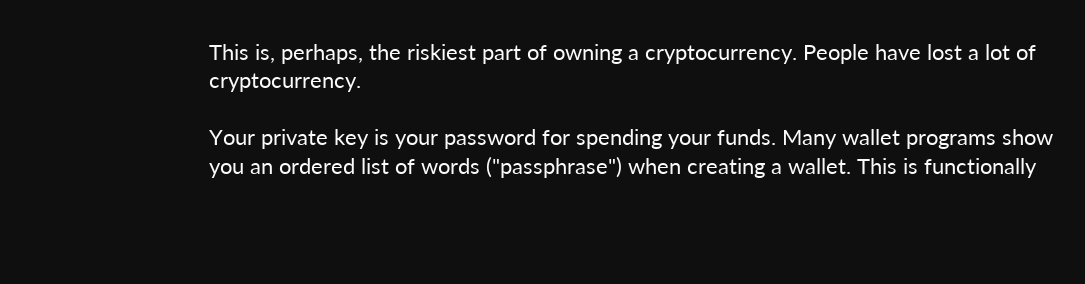This is, perhaps, the riskiest part of owning a cryptocurrency. People have lost a lot of cryptocurrency.

Your private key is your password for spending your funds. Many wallet programs show you an ordered list of words ("passphrase") when creating a wallet. This is functionally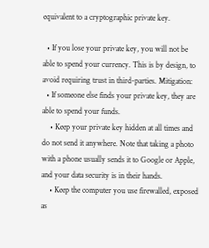equivalent to a cryptographic private key.

  • If you lose your private key, you will not be able to spend your currency. This is by design, to avoid requiring trust in third-parties. Mitigation:
  • If someone else finds your private key, they are able to spend your funds.
    • Keep your private key hidden at all times and do not send it anywhere. Note that taking a photo with a phone usually sends it to Google or Apple, and your data security is in their hands.
    • Keep the computer you use firewalled, exposed as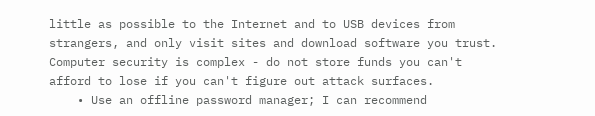little as possible to the Internet and to USB devices from strangers, and only visit sites and download software you trust. Computer security is complex - do not store funds you can't afford to lose if you can't figure out attack surfaces.
    • Use an offline password manager; I can recommend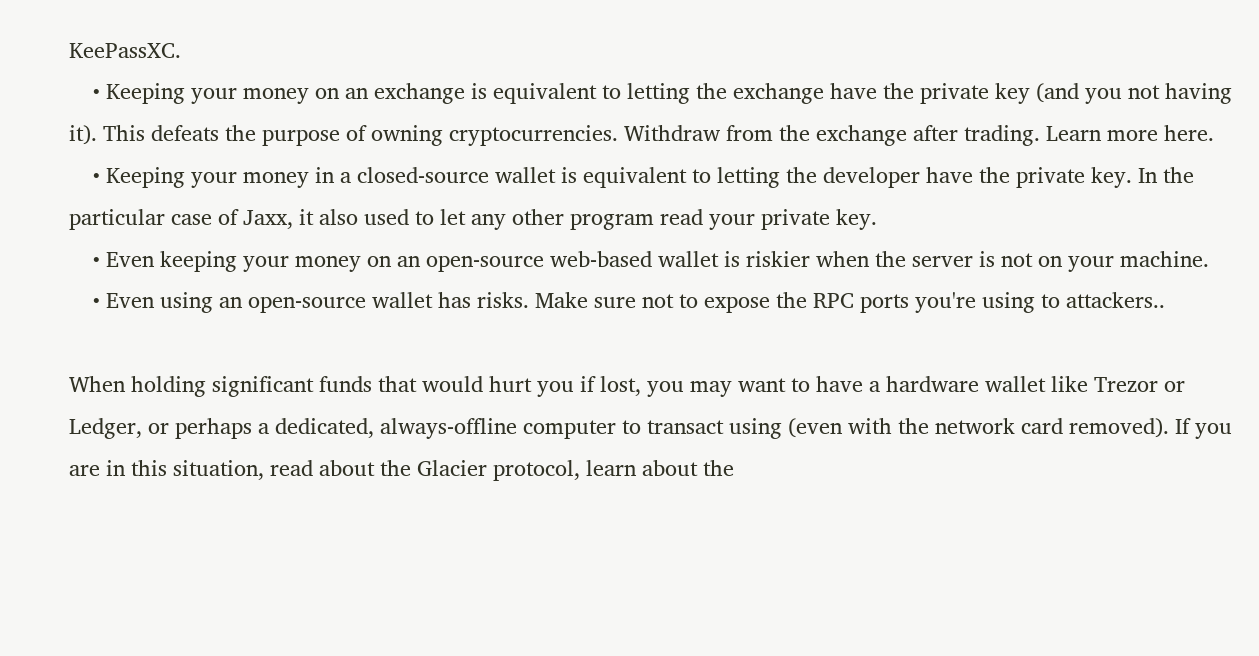KeePassXC.
    • Keeping your money on an exchange is equivalent to letting the exchange have the private key (and you not having it). This defeats the purpose of owning cryptocurrencies. Withdraw from the exchange after trading. Learn more here.
    • Keeping your money in a closed-source wallet is equivalent to letting the developer have the private key. In the particular case of Jaxx, it also used to let any other program read your private key.
    • Even keeping your money on an open-source web-based wallet is riskier when the server is not on your machine.
    • Even using an open-source wallet has risks. Make sure not to expose the RPC ports you're using to attackers..

When holding significant funds that would hurt you if lost, you may want to have a hardware wallet like Trezor or Ledger, or perhaps a dedicated, always-offline computer to transact using (even with the network card removed). If you are in this situation, read about the Glacier protocol, learn about the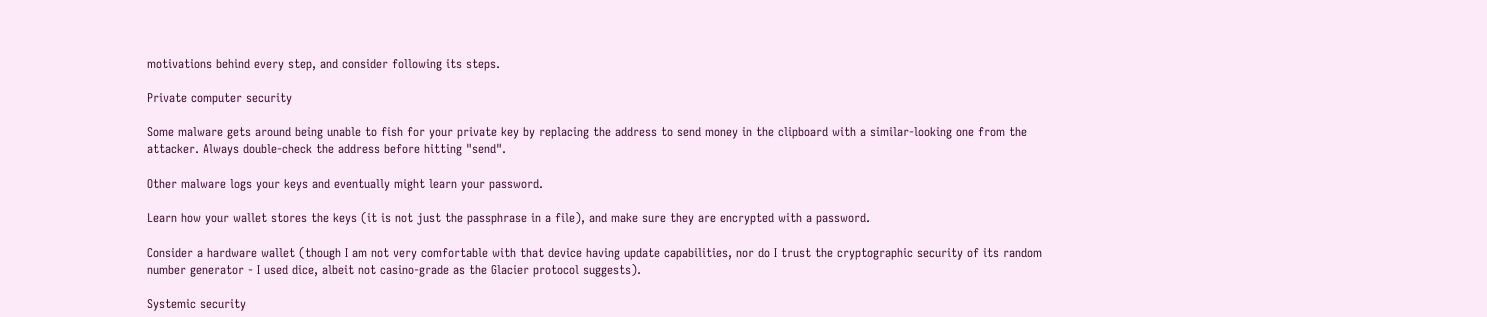motivations behind every step, and consider following its steps.

Private computer security

Some malware gets around being unable to fish for your private key by replacing the address to send money in the clipboard with a similar-looking one from the attacker. Always double-check the address before hitting "send".

Other malware logs your keys and eventually might learn your password.

Learn how your wallet stores the keys (it is not just the passphrase in a file), and make sure they are encrypted with a password.

Consider a hardware wallet (though I am not very comfortable with that device having update capabilities, nor do I trust the cryptographic security of its random number generator - I used dice, albeit not casino-grade as the Glacier protocol suggests).

Systemic security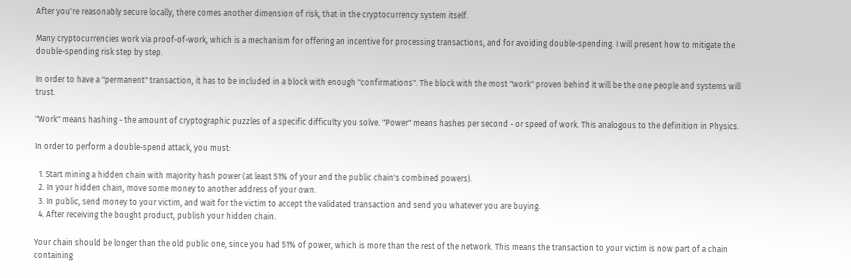After you're reasonably secure locally, there comes another dimension of risk, that in the cryptocurrency system itself.

Many cryptocurrencies work via proof-of-work, which is a mechanism for offering an incentive for processing transactions, and for avoiding double-spending. I will present how to mitigate the double-spending risk step by step.

In order to have a "permanent" transaction, it has to be included in a block with enough "confirmations". The block with the most "work" proven behind it will be the one people and systems will trust.

"Work" means hashing - the amount of cryptographic puzzles of a specific difficulty you solve. "Power" means hashes per second - or speed of work. This analogous to the definition in Physics.

In order to perform a double-spend attack, you must:

  1. Start mining a hidden chain with majority hash power (at least 51% of your and the public chain's combined powers).
  2. In your hidden chain, move some money to another address of your own.
  3. In public, send money to your victim, and wait for the victim to accept the validated transaction and send you whatever you are buying.
  4. After receiving the bought product, publish your hidden chain.

Your chain should be longer than the old public one, since you had 51% of power, which is more than the rest of the network. This means the transaction to your victim is now part of a chain containing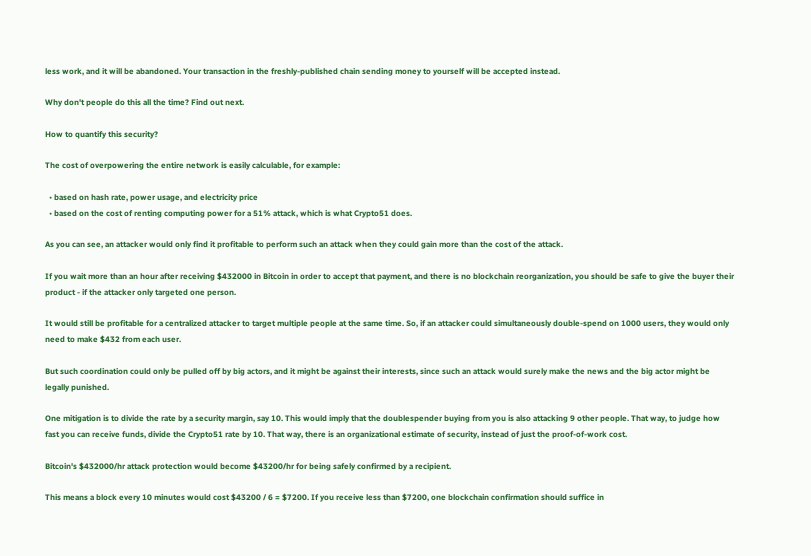less work, and it will be abandoned. Your transaction in the freshly-published chain sending money to yourself will be accepted instead.

Why don't people do this all the time? Find out next.

How to quantify this security?

The cost of overpowering the entire network is easily calculable, for example:

  • based on hash rate, power usage, and electricity price
  • based on the cost of renting computing power for a 51% attack, which is what Crypto51 does.

As you can see, an attacker would only find it profitable to perform such an attack when they could gain more than the cost of the attack.

If you wait more than an hour after receiving $432000 in Bitcoin in order to accept that payment, and there is no blockchain reorganization, you should be safe to give the buyer their product - if the attacker only targeted one person.

It would still be profitable for a centralized attacker to target multiple people at the same time. So, if an attacker could simultaneously double-spend on 1000 users, they would only need to make $432 from each user.

But such coordination could only be pulled off by big actors, and it might be against their interests, since such an attack would surely make the news and the big actor might be legally punished.

One mitigation is to divide the rate by a security margin, say 10. This would imply that the doublespender buying from you is also attacking 9 other people. That way, to judge how fast you can receive funds, divide the Crypto51 rate by 10. That way, there is an organizational estimate of security, instead of just the proof-of-work cost.

Bitcoin's $432000/hr attack protection would become $43200/hr for being safely confirmed by a recipient.

This means a block every 10 minutes would cost $43200 / 6 = $7200. If you receive less than $7200, one blockchain confirmation should suffice in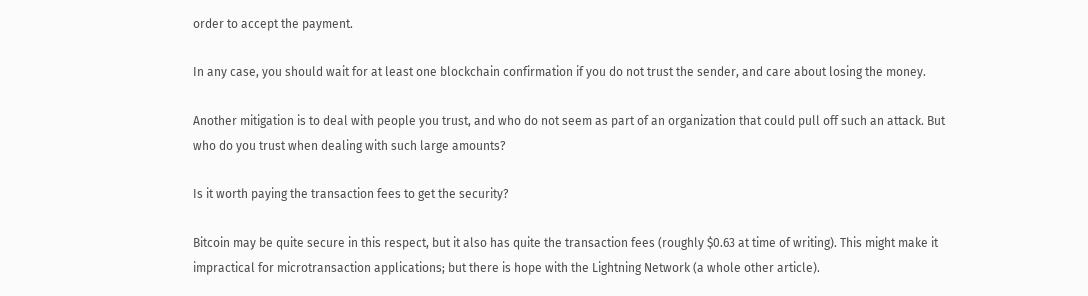order to accept the payment.

In any case, you should wait for at least one blockchain confirmation if you do not trust the sender, and care about losing the money.

Another mitigation is to deal with people you trust, and who do not seem as part of an organization that could pull off such an attack. But who do you trust when dealing with such large amounts?

Is it worth paying the transaction fees to get the security?

Bitcoin may be quite secure in this respect, but it also has quite the transaction fees (roughly $0.63 at time of writing). This might make it impractical for microtransaction applications; but there is hope with the Lightning Network (a whole other article).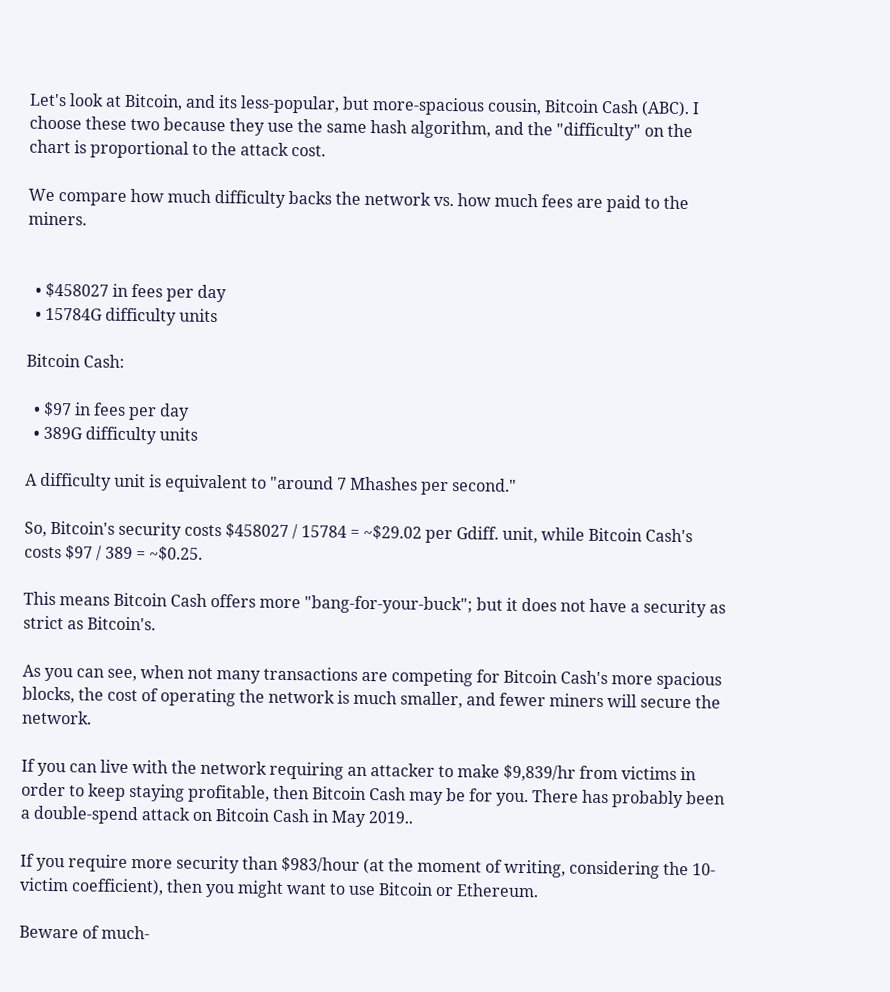Let's look at Bitcoin, and its less-popular, but more-spacious cousin, Bitcoin Cash (ABC). I choose these two because they use the same hash algorithm, and the "difficulty" on the chart is proportional to the attack cost.

We compare how much difficulty backs the network vs. how much fees are paid to the miners.


  • $458027 in fees per day
  • 15784G difficulty units

Bitcoin Cash:

  • $97 in fees per day
  • 389G difficulty units

A difficulty unit is equivalent to "around 7 Mhashes per second."

So, Bitcoin's security costs $458027 / 15784 = ~$29.02 per Gdiff. unit, while Bitcoin Cash's costs $97 / 389 = ~$0.25.

This means Bitcoin Cash offers more "bang-for-your-buck"; but it does not have a security as strict as Bitcoin's.

As you can see, when not many transactions are competing for Bitcoin Cash's more spacious blocks, the cost of operating the network is much smaller, and fewer miners will secure the network.

If you can live with the network requiring an attacker to make $9,839/hr from victims in order to keep staying profitable, then Bitcoin Cash may be for you. There has probably been a double-spend attack on Bitcoin Cash in May 2019..

If you require more security than $983/hour (at the moment of writing, considering the 10-victim coefficient), then you might want to use Bitcoin or Ethereum.

Beware of much-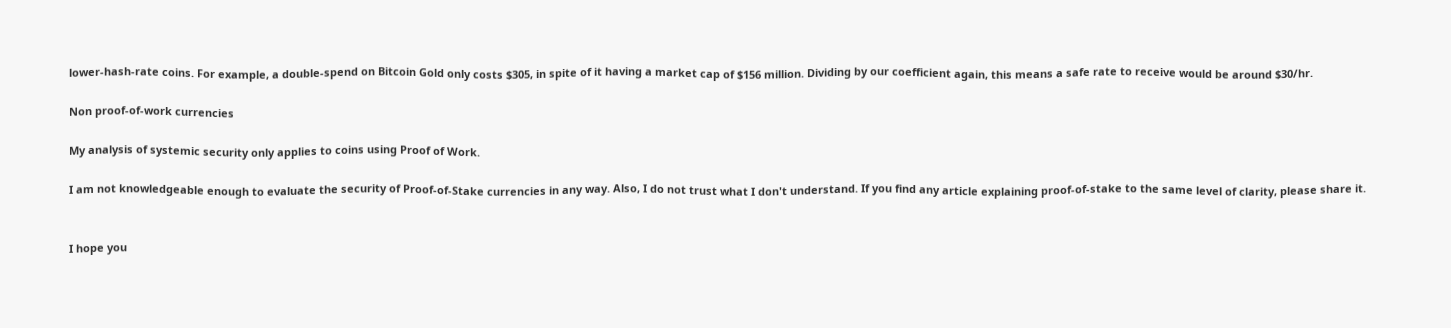lower-hash-rate coins. For example, a double-spend on Bitcoin Gold only costs $305, in spite of it having a market cap of $156 million. Dividing by our coefficient again, this means a safe rate to receive would be around $30/hr.

Non proof-of-work currencies

My analysis of systemic security only applies to coins using Proof of Work.

I am not knowledgeable enough to evaluate the security of Proof-of-Stake currencies in any way. Also, I do not trust what I don't understand. If you find any article explaining proof-of-stake to the same level of clarity, please share it.


I hope you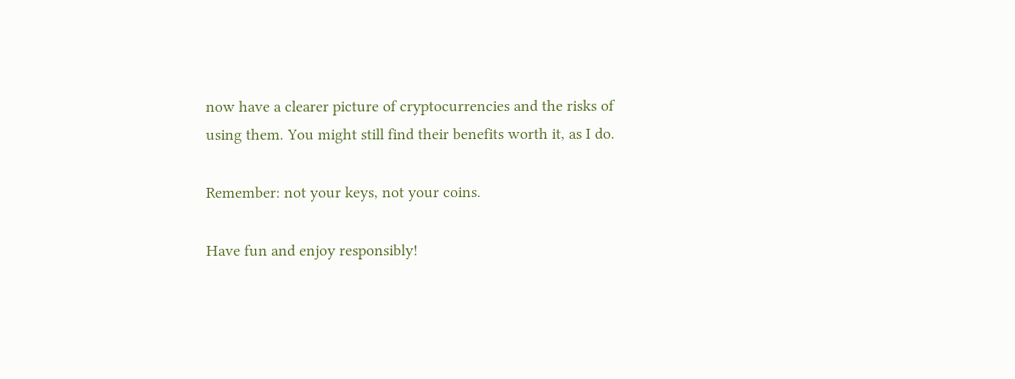now have a clearer picture of cryptocurrencies and the risks of using them. You might still find their benefits worth it, as I do.

Remember: not your keys, not your coins.

Have fun and enjoy responsibly!